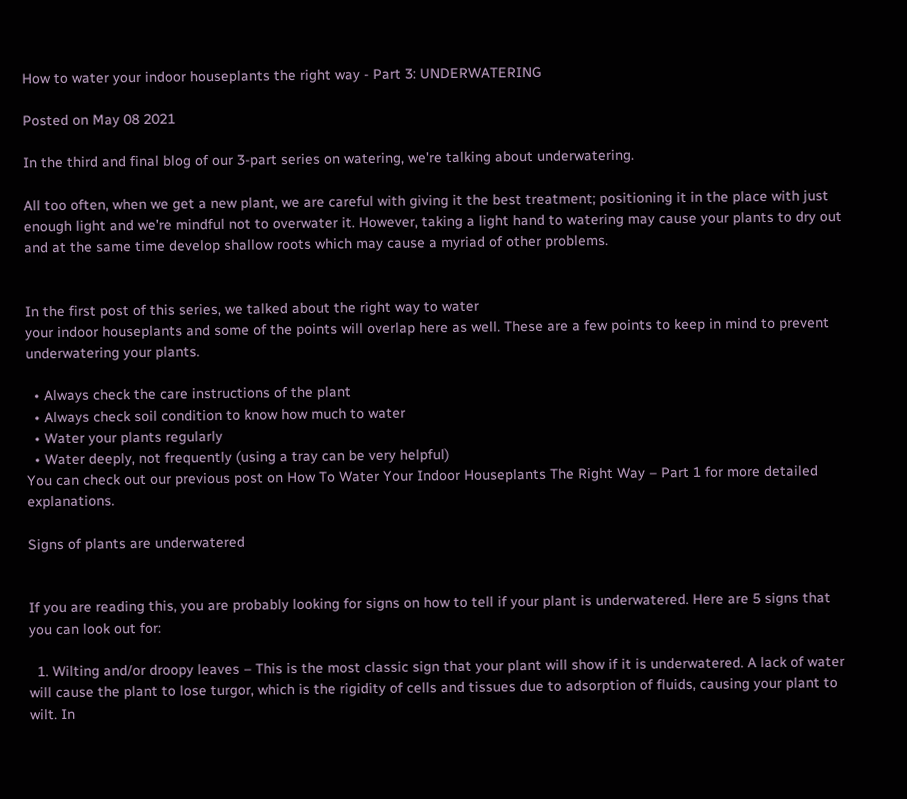How to water your indoor houseplants the right way - Part 3: UNDERWATERING

Posted on May 08 2021

In the third and final blog of our 3-part series on watering, we're talking about underwatering.

All too often, when we get a new plant, we are careful with giving it the best treatment; positioning it in the place with just enough light and we're mindful not to overwater it. However, taking a light hand to watering may cause your plants to dry out and at the same time develop shallow roots which may cause a myriad of other problems.


In the first post of this series, we talked about the right way to water
your indoor houseplants and some of the points will overlap here as well. These are a few points to keep in mind to prevent underwatering your plants.

  • Always check the care instructions of the plant
  • Always check soil condition to know how much to water
  • Water your plants regularly
  • Water deeply, not frequently (using a tray can be very helpful)
You can check out our previous post on How To Water Your Indoor Houseplants The Right Way – Part 1 for more detailed explanations.

Signs of plants are underwatered


If you are reading this, you are probably looking for signs on how to tell if your plant is underwatered. Here are 5 signs that you can look out for:

  1. Wilting and/or droopy leaves – This is the most classic sign that your plant will show if it is underwatered. A lack of water will cause the plant to lose turgor, which is the rigidity of cells and tissues due to adsorption of fluids, causing your plant to wilt. In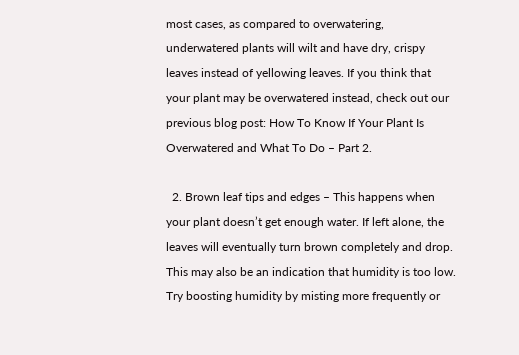most cases, as compared to overwatering, underwatered plants will wilt and have dry, crispy leaves instead of yellowing leaves. If you think that your plant may be overwatered instead, check out our previous blog post: How To Know If Your Plant Is Overwatered and What To Do – Part 2.

  2. Brown leaf tips and edges – This happens when your plant doesn’t get enough water. If left alone, the leaves will eventually turn brown completely and drop. This may also be an indication that humidity is too low. Try boosting humidity by misting more frequently or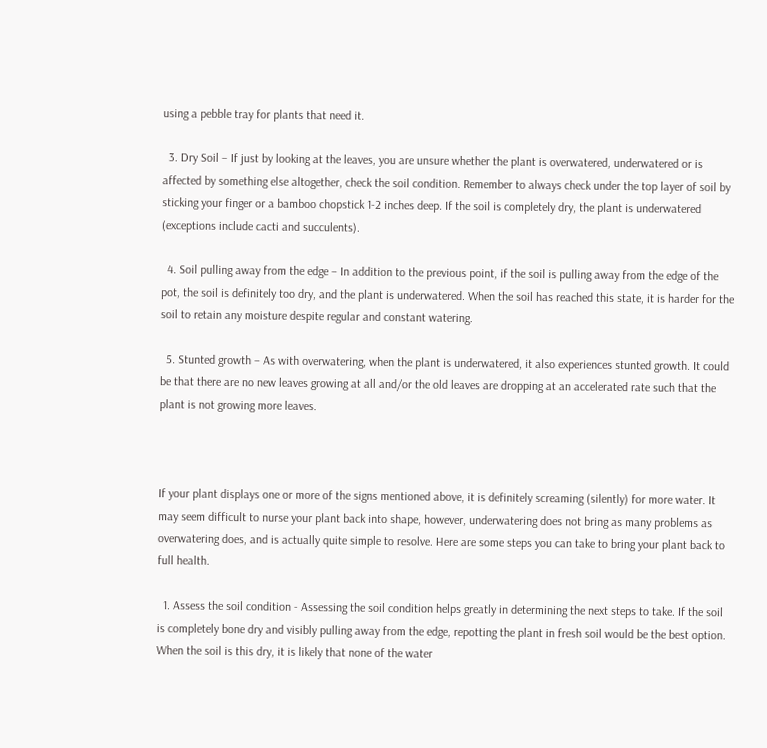using a pebble tray for plants that need it.

  3. Dry Soil – If just by looking at the leaves, you are unsure whether the plant is overwatered, underwatered or is affected by something else altogether, check the soil condition. Remember to always check under the top layer of soil by sticking your finger or a bamboo chopstick 1-2 inches deep. If the soil is completely dry, the plant is underwatered (exceptions include cacti and succulents).

  4. Soil pulling away from the edge – In addition to the previous point, if the soil is pulling away from the edge of the pot, the soil is definitely too dry, and the plant is underwatered. When the soil has reached this state, it is harder for the soil to retain any moisture despite regular and constant watering.

  5. Stunted growth – As with overwatering, when the plant is underwatered, it also experiences stunted growth. It could be that there are no new leaves growing at all and/or the old leaves are dropping at an accelerated rate such that the plant is not growing more leaves.



If your plant displays one or more of the signs mentioned above, it is definitely screaming (silently) for more water. It may seem difficult to nurse your plant back into shape, however, underwatering does not bring as many problems as overwatering does, and is actually quite simple to resolve. Here are some steps you can take to bring your plant back to full health.

  1. Assess the soil condition - Assessing the soil condition helps greatly in determining the next steps to take. If the soil is completely bone dry and visibly pulling away from the edge, repotting the plant in fresh soil would be the best option. When the soil is this dry, it is likely that none of the water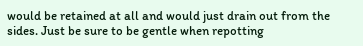would be retained at all and would just drain out from the sides. Just be sure to be gentle when repotting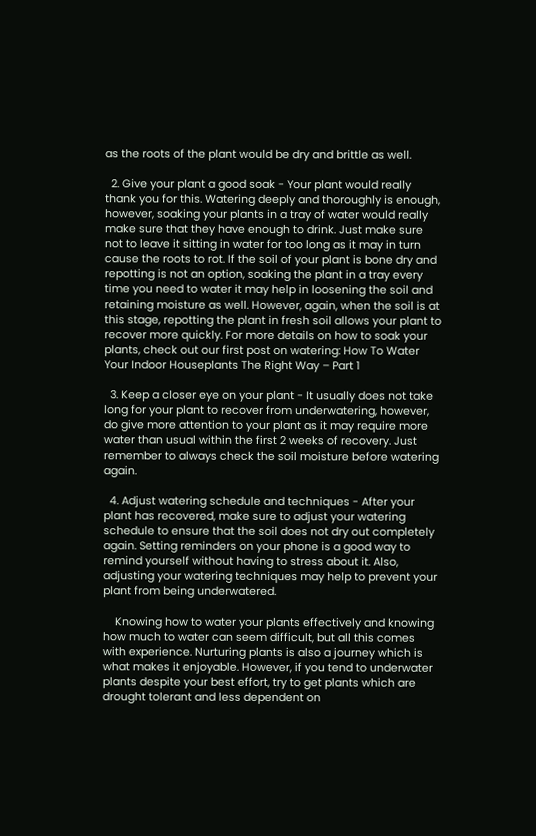as the roots of the plant would be dry and brittle as well.

  2. Give your plant a good soak - Your plant would really thank you for this. Watering deeply and thoroughly is enough, however, soaking your plants in a tray of water would really make sure that they have enough to drink. Just make sure not to leave it sitting in water for too long as it may in turn cause the roots to rot. If the soil of your plant is bone dry and repotting is not an option, soaking the plant in a tray every time you need to water it may help in loosening the soil and retaining moisture as well. However, again, when the soil is at this stage, repotting the plant in fresh soil allows your plant to recover more quickly. For more details on how to soak your plants, check out our first post on watering: How To Water Your Indoor Houseplants The Right Way – Part 1

  3. Keep a closer eye on your plant - It usually does not take long for your plant to recover from underwatering, however, do give more attention to your plant as it may require more water than usual within the first 2 weeks of recovery. Just remember to always check the soil moisture before watering again.

  4. Adjust watering schedule and techniques - After your plant has recovered, make sure to adjust your watering schedule to ensure that the soil does not dry out completely again. Setting reminders on your phone is a good way to remind yourself without having to stress about it. Also, adjusting your watering techniques may help to prevent your plant from being underwatered.

    Knowing how to water your plants effectively and knowing how much to water can seem difficult, but all this comes with experience. Nurturing plants is also a journey which is what makes it enjoyable. However, if you tend to underwater plants despite your best effort, try to get plants which are drought tolerant and less dependent on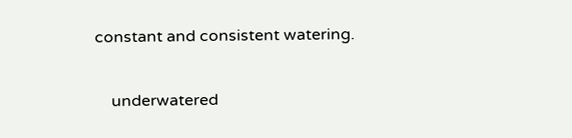constant and consistent watering.

    underwatered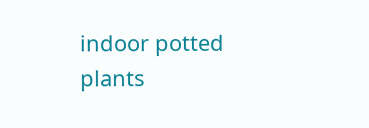indoor potted plants